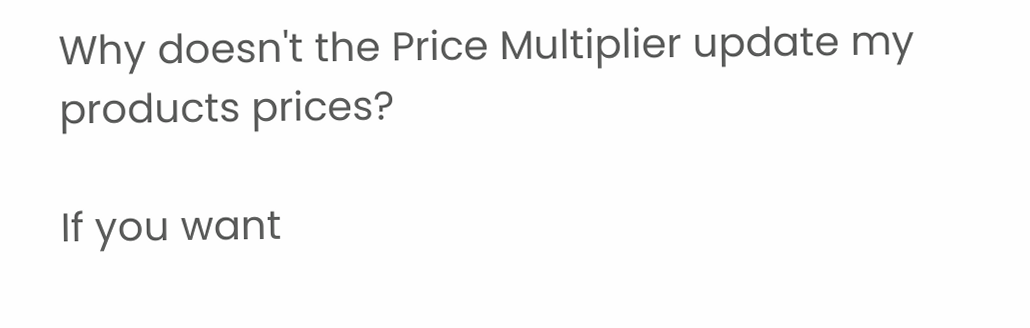Why doesn't the Price Multiplier update my products prices?

If you want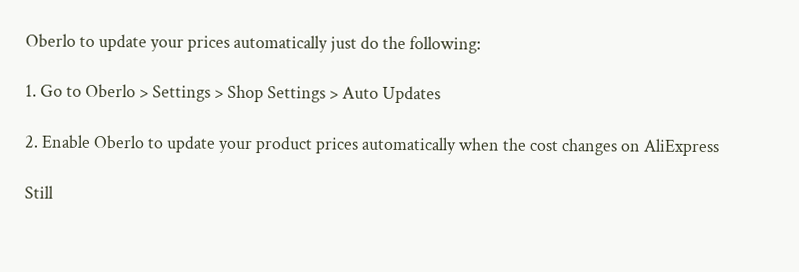Oberlo to update your prices automatically just do the following:

1. Go to Oberlo > Settings > Shop Settings > Auto Updates

2. Enable Oberlo to update your product prices automatically when the cost changes on AliExpress

Still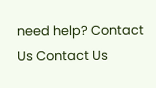need help? Contact Us Contact Us